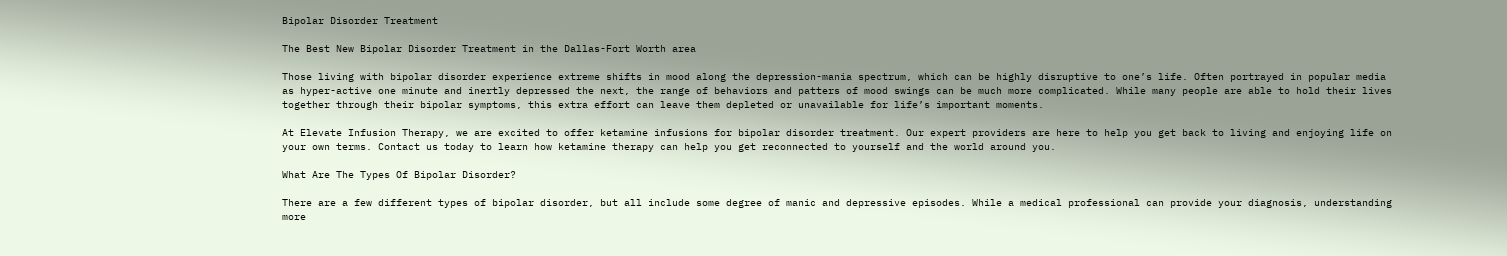Bipolar Disorder Treatment

The Best New Bipolar Disorder Treatment in the Dallas-Fort Worth area

Those living with bipolar disorder experience extreme shifts in mood along the depression-mania spectrum, which can be highly disruptive to one’s life. Often portrayed in popular media as hyper-active one minute and inertly depressed the next, the range of behaviors and patters of mood swings can be much more complicated. While many people are able to hold their lives together through their bipolar symptoms, this extra effort can leave them depleted or unavailable for life’s important moments.

At Elevate Infusion Therapy, we are excited to offer ketamine infusions for bipolar disorder treatment. Our expert providers are here to help you get back to living and enjoying life on your own terms. Contact us today to learn how ketamine therapy can help you get reconnected to yourself and the world around you.

What Are The Types Of Bipolar Disorder?

There are a few different types of bipolar disorder, but all include some degree of manic and depressive episodes. While a medical professional can provide your diagnosis, understanding more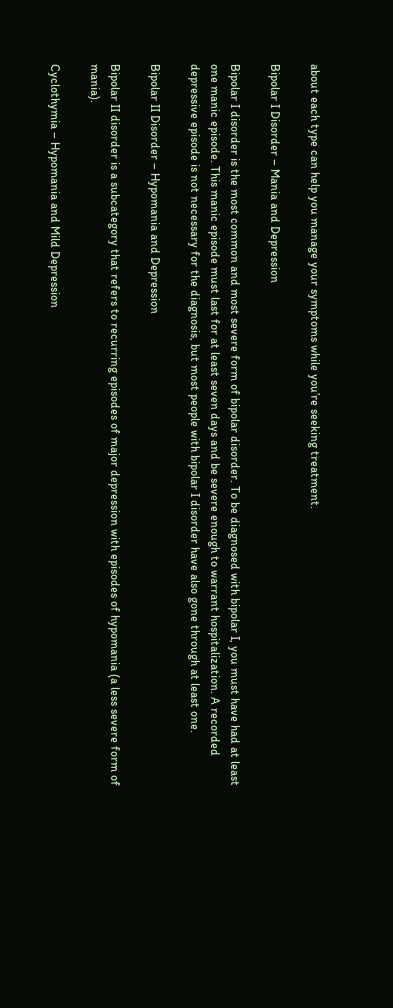about each type can help you manage your symptoms while you’re seeking treatment.

Bipolar I Disorder – Mania and Depression

Bipolar I disorder is the most common and most severe form of bipolar disorder. To be diagnosed with bipolar I, you must have had at least one manic episode. This manic episode must last for at least seven days and be severe enough to warrant hospitalization. A recorded depressive episode is not necessary for the diagnosis, but most people with bipolar I disorder have also gone through at least one.

Bipolar II Disorder – Hypomania and Depression

Bipolar II disorder is a subcategory that refers to recurring episodes of major depression with episodes of hypomania (a less severe form of mania).

Cyclothymia – Hypomania and Mild Depression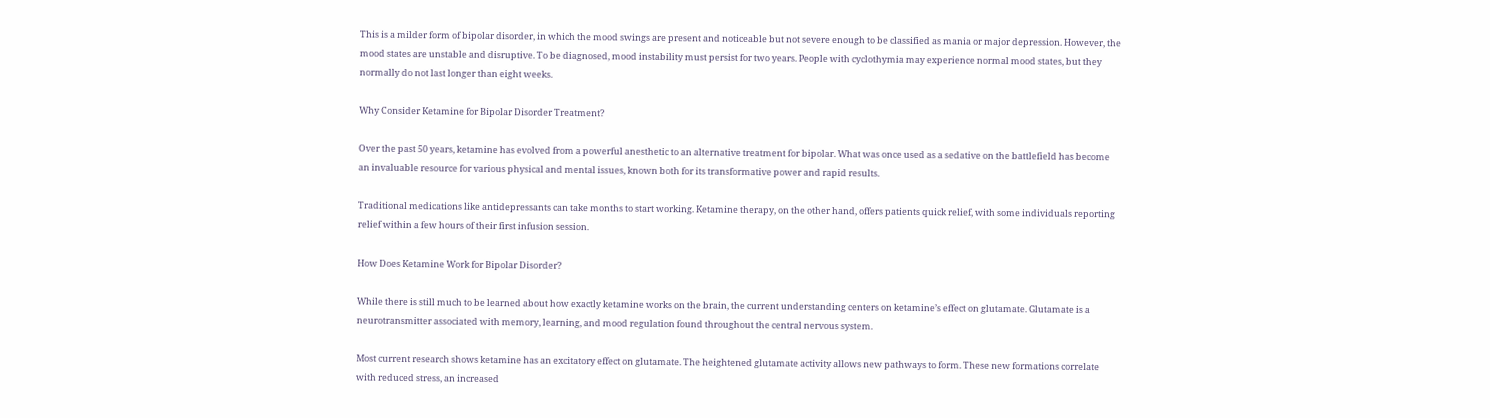This is a milder form of bipolar disorder, in which the mood swings are present and noticeable but not severe enough to be classified as mania or major depression. However, the mood states are unstable and disruptive. To be diagnosed, mood instability must persist for two years. People with cyclothymia may experience normal mood states, but they normally do not last longer than eight weeks.

Why Consider Ketamine for Bipolar Disorder Treatment?

Over the past 50 years, ketamine has evolved from a powerful anesthetic to an alternative treatment for bipolar. What was once used as a sedative on the battlefield has become an invaluable resource for various physical and mental issues, known both for its transformative power and rapid results.

Traditional medications like antidepressants can take months to start working. Ketamine therapy, on the other hand, offers patients quick relief, with some individuals reporting relief within a few hours of their first infusion session.

How Does Ketamine Work for Bipolar Disorder?

While there is still much to be learned about how exactly ketamine works on the brain, the current understanding centers on ketamine’s effect on glutamate. Glutamate is a neurotransmitter associated with memory, learning, and mood regulation found throughout the central nervous system.

Most current research shows ketamine has an excitatory effect on glutamate. The heightened glutamate activity allows new pathways to form. These new formations correlate with reduced stress, an increased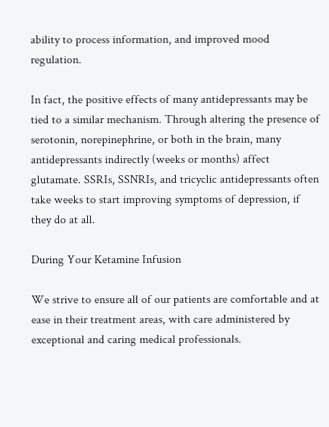ability to process information, and improved mood regulation.

In fact, the positive effects of many antidepressants may be tied to a similar mechanism. Through altering the presence of serotonin, norepinephrine, or both in the brain, many antidepressants indirectly (weeks or months) affect glutamate. SSRIs, SSNRIs, and tricyclic antidepressants often take weeks to start improving symptoms of depression, if they do at all.

During Your Ketamine Infusion

We strive to ensure all of our patients are comfortable and at ease in their treatment areas, with care administered by exceptional and caring medical professionals.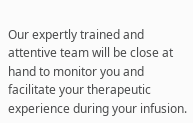Our expertly trained and attentive team will be close at hand to monitor you and facilitate your therapeutic experience during your infusion.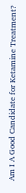Am I A Good Candidate for Ketamine Treatment?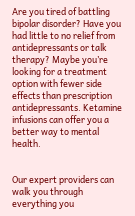Are you tired of battling bipolar disorder? Have you had little to no relief from antidepressants or talk therapy? Maybe you’re looking for a treatment option with fewer side effects than prescription antidepressants. Ketamine infusions can offer you a better way to mental health.


Our expert providers can walk you through everything you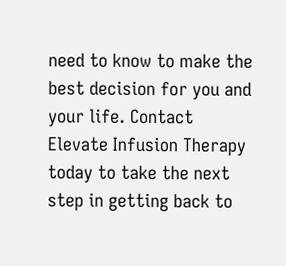need to know to make the best decision for you and your life. Contact Elevate Infusion Therapy today to take the next step in getting back to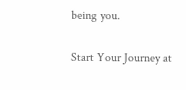being you.

Start Your Journey at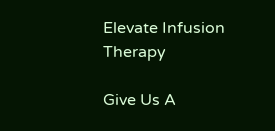Elevate Infusion Therapy

Give Us A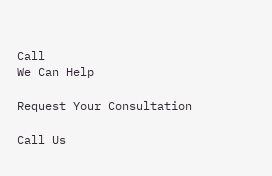Call
We Can Help

Request Your Consultation

Call Us